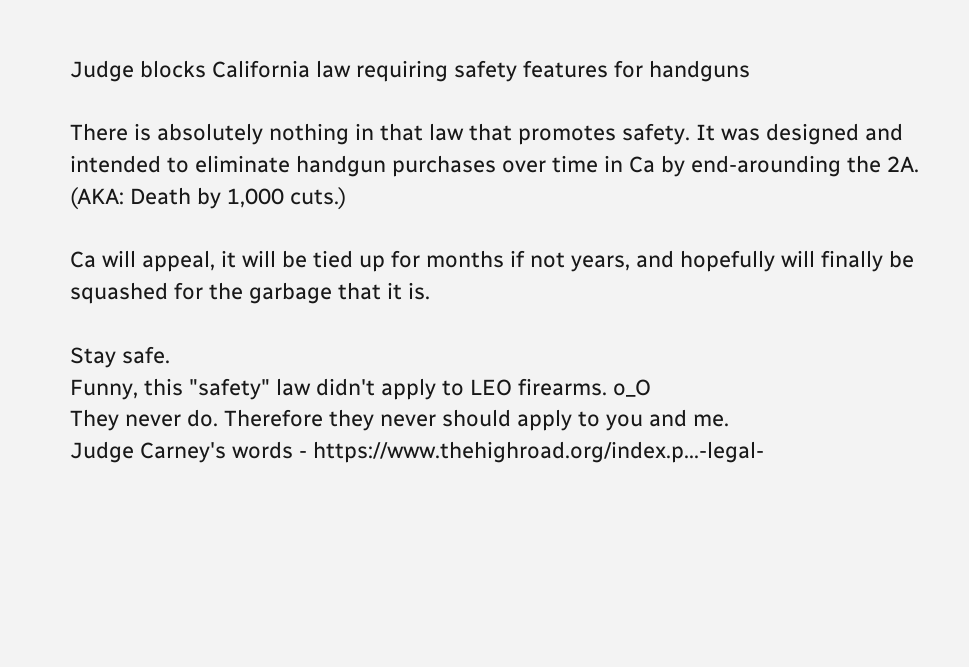Judge blocks California law requiring safety features for handguns

There is absolutely nothing in that law that promotes safety. It was designed and intended to eliminate handgun purchases over time in Ca by end-arounding the 2A. (AKA: Death by 1,000 cuts.)

Ca will appeal, it will be tied up for months if not years, and hopefully will finally be squashed for the garbage that it is.

Stay safe.
Funny, this "safety" law didn't apply to LEO firearms. o_O
They never do. Therefore they never should apply to you and me.
Judge Carney's words - https://www.thehighroad.org/index.p...-legal-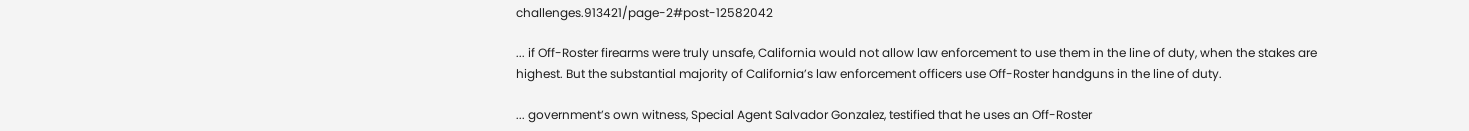challenges.913421/page-2#post-12582042

... if Off-Roster firearms were truly unsafe, California would not allow law enforcement to use them in the line of duty, when the stakes are highest. But the substantial majority of California’s law enforcement officers use Off-Roster handguns in the line of duty.

... government’s own witness, Special Agent Salvador Gonzalez, testified that he uses an Off-Roster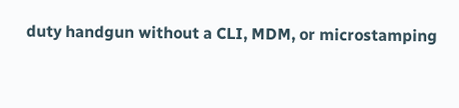duty handgun without a CLI, MDM, or microstamping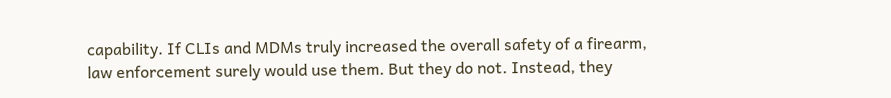capability. If CLIs and MDMs truly increased the overall safety of a firearm, law enforcement surely would use them. But they do not. Instead, they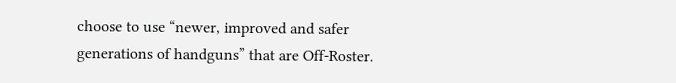choose to use “newer, improved and safer generations of handguns” that are Off-Roster.